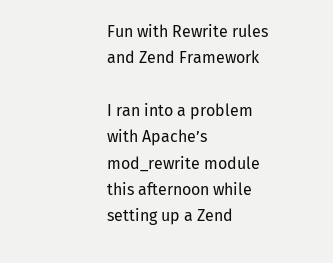Fun with Rewrite rules and Zend Framework

I ran into a problem with Apache’s mod_rewrite module this afternoon while setting up a Zend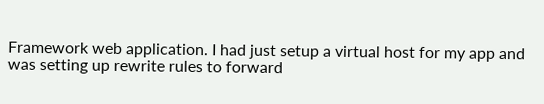Framework web application. I had just setup a virtual host for my app and was setting up rewrite rules to forward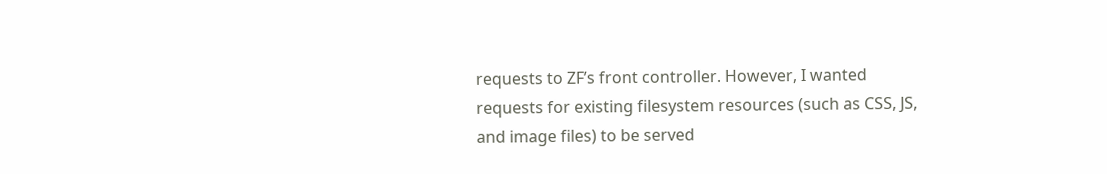requests to ZF’s front controller. However, I wanted requests for existing filesystem resources (such as CSS, JS, and image files) to be served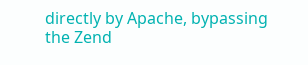directly by Apache, bypassing the Zend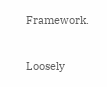Framework.


Loosely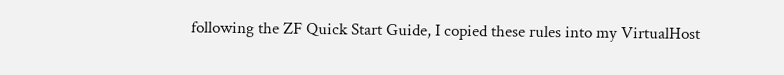following the ZF Quick Start Guide, I copied these rules into my VirtualHost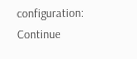configuration:
Continue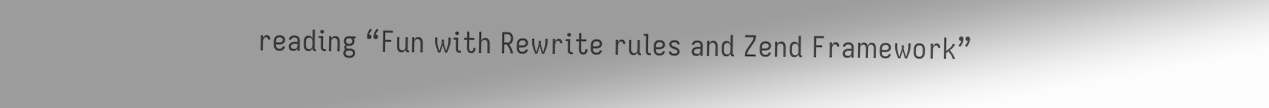reading “Fun with Rewrite rules and Zend Framework”